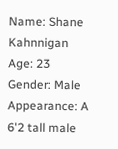Name: Shane Kahnnigan
Age: 23
Gender: Male
Appearance: A 6'2 tall male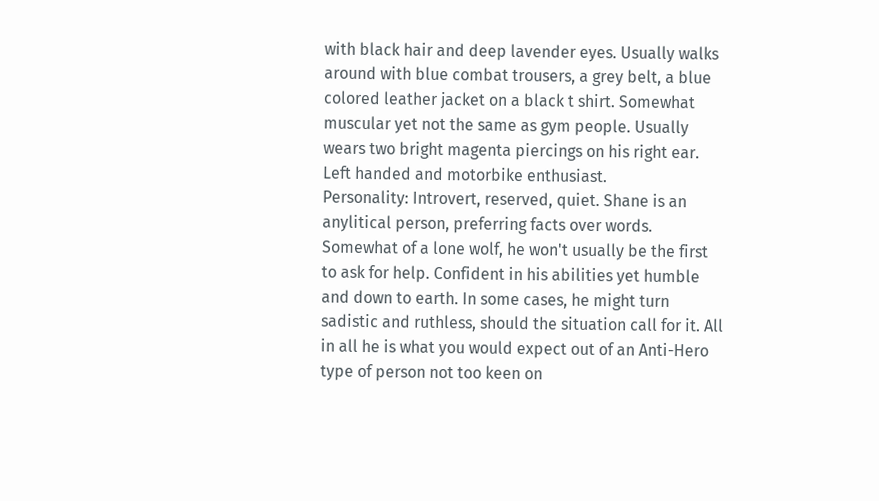with black hair and deep lavender eyes. Usually walks around with blue combat trousers, a grey belt, a blue colored leather jacket on a black t shirt. Somewhat muscular yet not the same as gym people. Usually wears two bright magenta piercings on his right ear. Left handed and motorbike enthusiast.
Personality: Introvert, reserved, quiet. Shane is an anylitical person, preferring facts over words. Somewhat of a lone wolf, he won't usually be the first to ask for help. Confident in his abilities yet humble and down to earth. In some cases, he might turn sadistic and ruthless, should the situation call for it. All in all he is what you would expect out of an Anti-Hero type of person not too keen on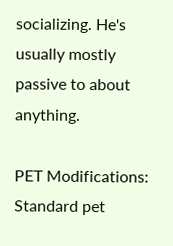socializing. He's usually mostly passive to about anything.

PET Modifications: Standard pet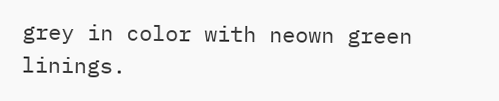grey in color with neown green linings.